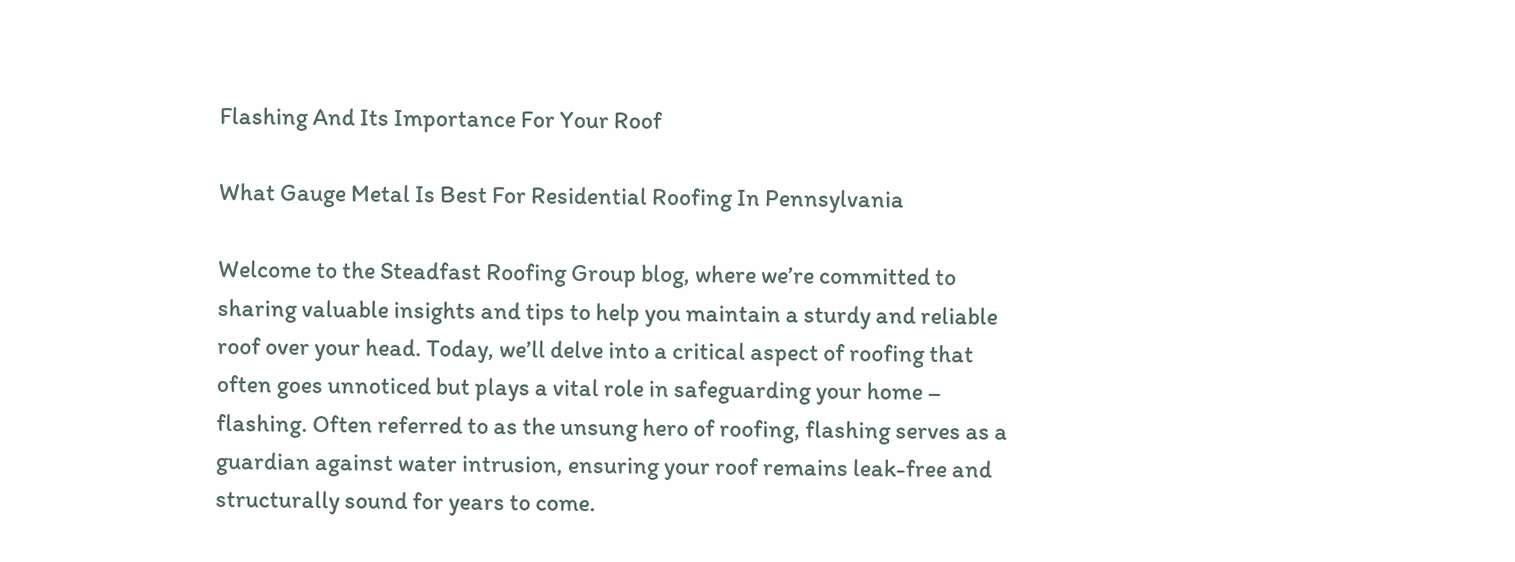Flashing And Its Importance For Your Roof

What Gauge Metal Is Best For Residential Roofing In Pennsylvania

Welcome to the Steadfast Roofing Group blog, where we’re committed to sharing valuable insights and tips to help you maintain a sturdy and reliable roof over your head. Today, we’ll delve into a critical aspect of roofing that often goes unnoticed but plays a vital role in safeguarding your home – flashing. Often referred to as the unsung hero of roofing, flashing serves as a guardian against water intrusion, ensuring your roof remains leak-free and structurally sound for years to come.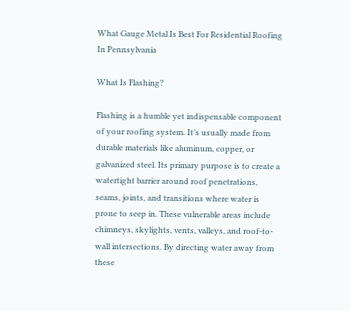What Gauge Metal Is Best For Residential Roofing In Pennsylvania

What Is Flashing?

Flashing is a humble yet indispensable component of your roofing system. It’s usually made from durable materials like aluminum, copper, or galvanized steel. Its primary purpose is to create a watertight barrier around roof penetrations, seams, joints, and transitions where water is prone to seep in. These vulnerable areas include chimneys, skylights, vents, valleys, and roof-to-wall intersections. By directing water away from these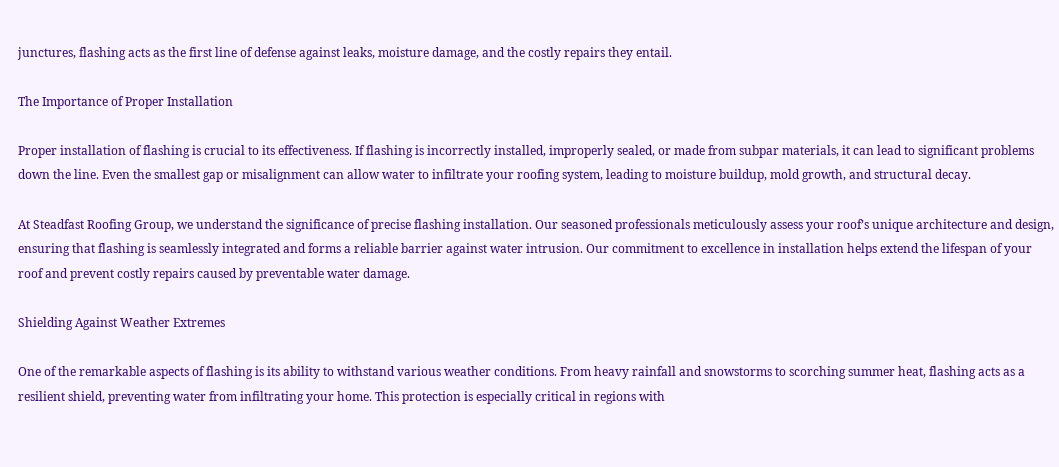junctures, flashing acts as the first line of defense against leaks, moisture damage, and the costly repairs they entail.

The Importance of Proper Installation

Proper installation of flashing is crucial to its effectiveness. If flashing is incorrectly installed, improperly sealed, or made from subpar materials, it can lead to significant problems down the line. Even the smallest gap or misalignment can allow water to infiltrate your roofing system, leading to moisture buildup, mold growth, and structural decay.

At Steadfast Roofing Group, we understand the significance of precise flashing installation. Our seasoned professionals meticulously assess your roof’s unique architecture and design, ensuring that flashing is seamlessly integrated and forms a reliable barrier against water intrusion. Our commitment to excellence in installation helps extend the lifespan of your roof and prevent costly repairs caused by preventable water damage.

Shielding Against Weather Extremes

One of the remarkable aspects of flashing is its ability to withstand various weather conditions. From heavy rainfall and snowstorms to scorching summer heat, flashing acts as a resilient shield, preventing water from infiltrating your home. This protection is especially critical in regions with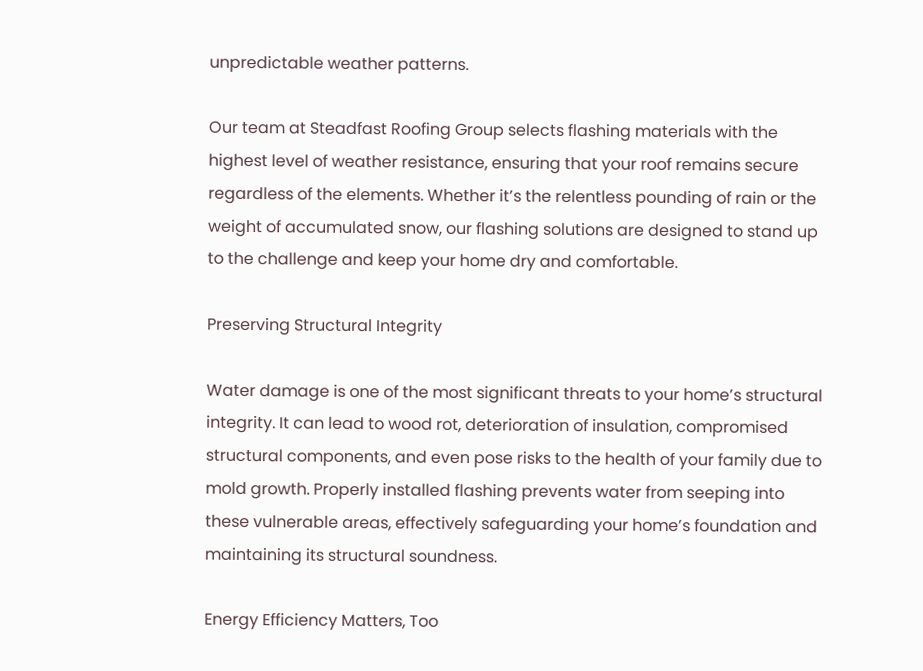unpredictable weather patterns.

Our team at Steadfast Roofing Group selects flashing materials with the highest level of weather resistance, ensuring that your roof remains secure regardless of the elements. Whether it’s the relentless pounding of rain or the weight of accumulated snow, our flashing solutions are designed to stand up to the challenge and keep your home dry and comfortable.

Preserving Structural Integrity

Water damage is one of the most significant threats to your home’s structural integrity. It can lead to wood rot, deterioration of insulation, compromised structural components, and even pose risks to the health of your family due to mold growth. Properly installed flashing prevents water from seeping into these vulnerable areas, effectively safeguarding your home’s foundation and maintaining its structural soundness.

Energy Efficiency Matters, Too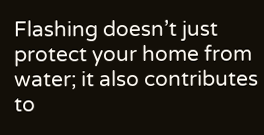Flashing doesn’t just protect your home from water; it also contributes to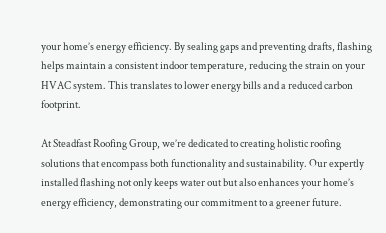your home’s energy efficiency. By sealing gaps and preventing drafts, flashing helps maintain a consistent indoor temperature, reducing the strain on your HVAC system. This translates to lower energy bills and a reduced carbon footprint.

At Steadfast Roofing Group, we’re dedicated to creating holistic roofing solutions that encompass both functionality and sustainability. Our expertly installed flashing not only keeps water out but also enhances your home’s energy efficiency, demonstrating our commitment to a greener future.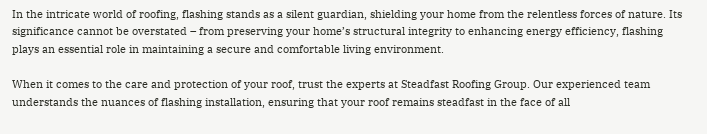In the intricate world of roofing, flashing stands as a silent guardian, shielding your home from the relentless forces of nature. Its significance cannot be overstated – from preserving your home’s structural integrity to enhancing energy efficiency, flashing plays an essential role in maintaining a secure and comfortable living environment.

When it comes to the care and protection of your roof, trust the experts at Steadfast Roofing Group. Our experienced team understands the nuances of flashing installation, ensuring that your roof remains steadfast in the face of all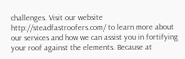challenges. Visit our website http://steadfastroofers.com/ to learn more about our services and how we can assist you in fortifying your roof against the elements. Because at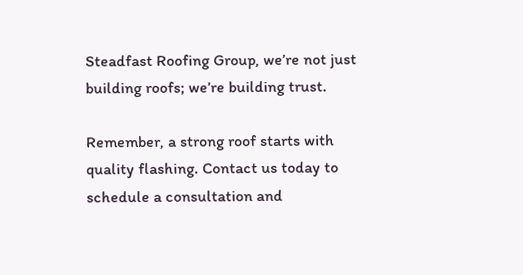Steadfast Roofing Group, we’re not just building roofs; we’re building trust.

Remember, a strong roof starts with quality flashing. Contact us today to schedule a consultation and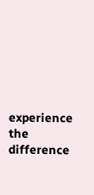experience the difference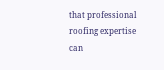that professional roofing expertise can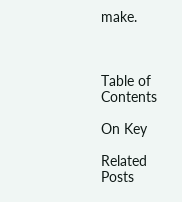make.



Table of Contents

On Key

Related Posts